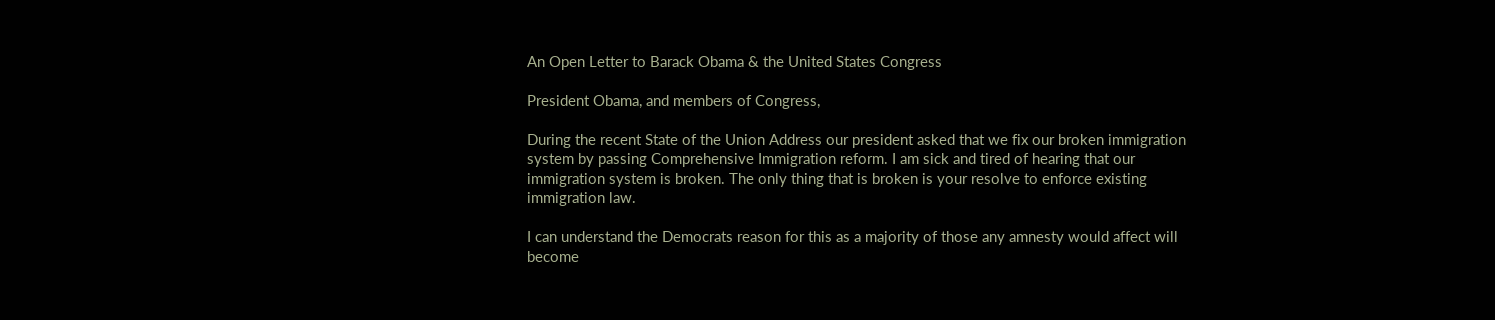An Open Letter to Barack Obama & the United States Congress

President Obama, and members of Congress,

During the recent State of the Union Address our president asked that we fix our broken immigration system by passing Comprehensive Immigration reform. I am sick and tired of hearing that our immigration system is broken. The only thing that is broken is your resolve to enforce existing immigration law.

I can understand the Democrats reason for this as a majority of those any amnesty would affect will become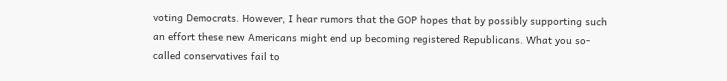voting Democrats. However, I hear rumors that the GOP hopes that by possibly supporting such an effort these new Americans might end up becoming registered Republicans. What you so-called conservatives fail to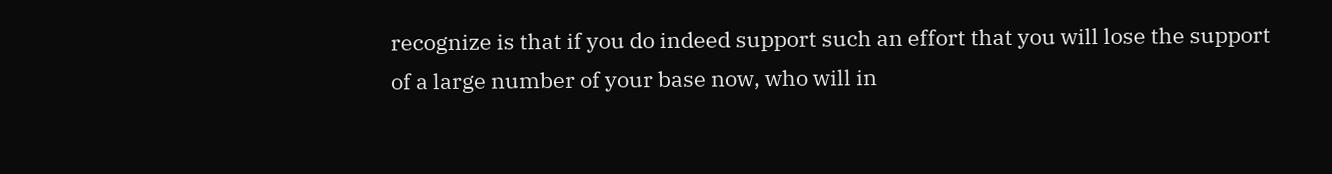recognize is that if you do indeed support such an effort that you will lose the support of a large number of your base now, who will in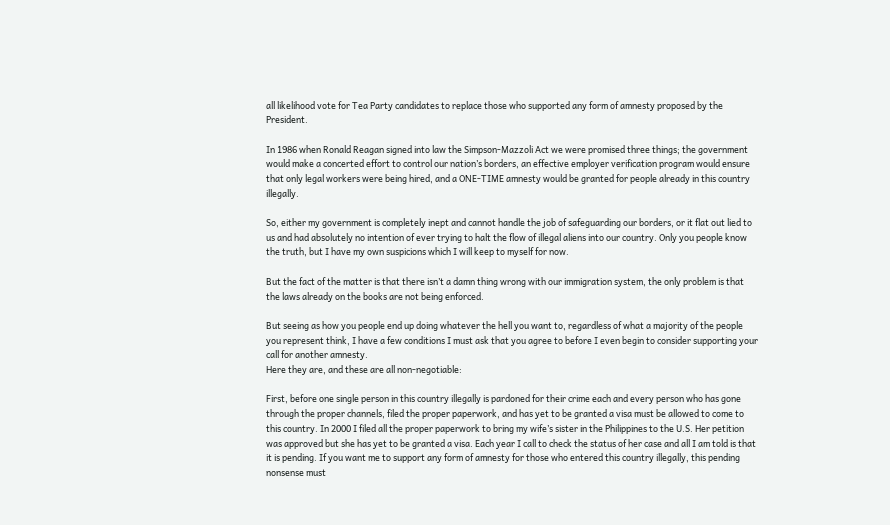all likelihood vote for Tea Party candidates to replace those who supported any form of amnesty proposed by the President.

In 1986 when Ronald Reagan signed into law the Simpson-Mazzoli Act we were promised three things; the government would make a concerted effort to control our nation’s borders, an effective employer verification program would ensure that only legal workers were being hired, and a ONE-TIME amnesty would be granted for people already in this country illegally.

So, either my government is completely inept and cannot handle the job of safeguarding our borders, or it flat out lied to us and had absolutely no intention of ever trying to halt the flow of illegal aliens into our country. Only you people know the truth, but I have my own suspicions which I will keep to myself for now.

But the fact of the matter is that there isn’t a damn thing wrong with our immigration system, the only problem is that the laws already on the books are not being enforced.

But seeing as how you people end up doing whatever the hell you want to, regardless of what a majority of the people you represent think, I have a few conditions I must ask that you agree to before I even begin to consider supporting your call for another amnesty.
Here they are, and these are all non-negotiable:

First, before one single person in this country illegally is pardoned for their crime each and every person who has gone through the proper channels, filed the proper paperwork, and has yet to be granted a visa must be allowed to come to this country. In 2000 I filed all the proper paperwork to bring my wife’s sister in the Philippines to the U.S. Her petition was approved but she has yet to be granted a visa. Each year I call to check the status of her case and all I am told is that it is pending. If you want me to support any form of amnesty for those who entered this country illegally, this pending nonsense must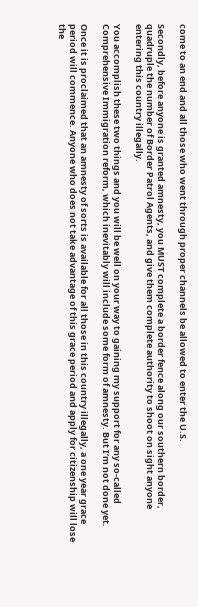come to an end and all those who went through proper channels be allowed to enter the U.S.

Secondly, before anyone is granted amnesty, you MUST complete a border fence along our southern border, quadruple the number of Border Patrol Agents, and give them complete authority to shoot on sight anyone entering this country illegally.

You accomplish these two things and you will be well on your way to gaining my support for any so-called Comprehensive Immigration reform, which inevitably will include some form of amnesty. But I’m not done yet.

Once it is proclaimed that an amnesty of sorts is available for all those in this country illegally, a one year grace period will commence. Anyone who does not take advantage of this grace period and apply for citizenship will lose the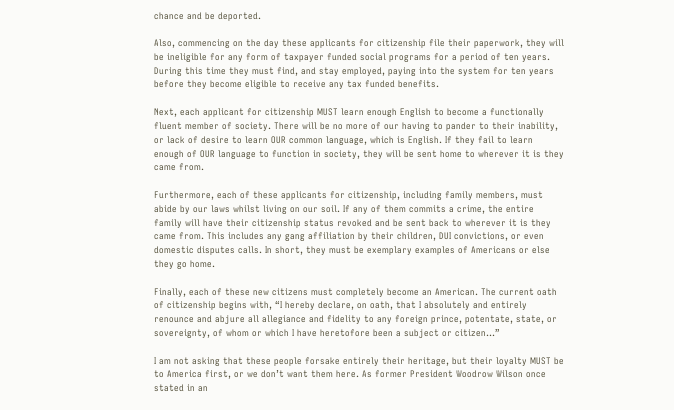chance and be deported.

Also, commencing on the day these applicants for citizenship file their paperwork, they will be ineligible for any form of taxpayer funded social programs for a period of ten years. During this time they must find, and stay employed, paying into the system for ten years before they become eligible to receive any tax funded benefits.

Next, each applicant for citizenship MUST learn enough English to become a functionally fluent member of society. There will be no more of our having to pander to their inability, or lack of desire to learn OUR common language, which is English. If they fail to learn enough of OUR language to function in society, they will be sent home to wherever it is they came from.

Furthermore, each of these applicants for citizenship, including family members, must abide by our laws whilst living on our soil. If any of them commits a crime, the entire family will have their citizenship status revoked and be sent back to wherever it is they came from. This includes any gang affiliation by their children, DUI convictions, or even domestic disputes calls. In short, they must be exemplary examples of Americans or else they go home.

Finally, each of these new citizens must completely become an American. The current oath of citizenship begins with, “I hereby declare, on oath, that I absolutely and entirely renounce and abjure all allegiance and fidelity to any foreign prince, potentate, state, or sovereignty, of whom or which I have heretofore been a subject or citizen…”

I am not asking that these people forsake entirely their heritage, but their loyalty MUST be to America first, or we don’t want them here. As former President Woodrow Wilson once stated in an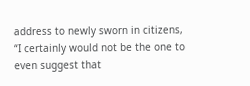address to newly sworn in citizens, “I certainly would not be the one to even suggest that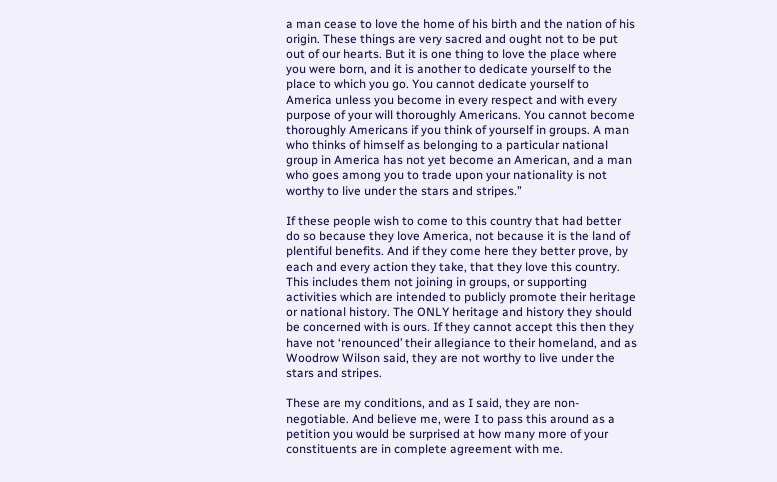a man cease to love the home of his birth and the nation of his origin. These things are very sacred and ought not to be put out of our hearts. But it is one thing to love the place where you were born, and it is another to dedicate yourself to the place to which you go. You cannot dedicate yourself to America unless you become in every respect and with every purpose of your will thoroughly Americans. You cannot become thoroughly Americans if you think of yourself in groups. A man who thinks of himself as belonging to a particular national group in America has not yet become an American, and a man who goes among you to trade upon your nationality is not worthy to live under the stars and stripes.”

If these people wish to come to this country that had better do so because they love America, not because it is the land of plentiful benefits. And if they come here they better prove, by each and every action they take, that they love this country. This includes them not joining in groups, or supporting activities which are intended to publicly promote their heritage or national history. The ONLY heritage and history they should be concerned with is ours. If they cannot accept this then they have not ‘renounced’ their allegiance to their homeland, and as Woodrow Wilson said, they are not worthy to live under the stars and stripes.

These are my conditions, and as I said, they are non-negotiable. And believe me, were I to pass this around as a petition you would be surprised at how many more of your constituents are in complete agreement with me.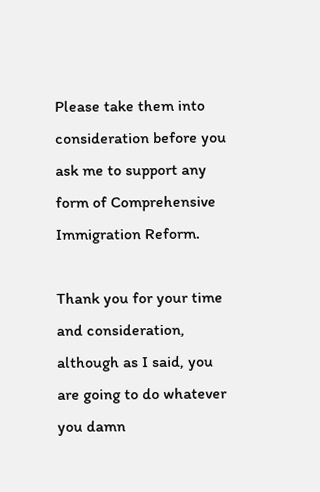Please take them into consideration before you ask me to support any form of Comprehensive Immigration Reform.

Thank you for your time and consideration, although as I said, you are going to do whatever you damn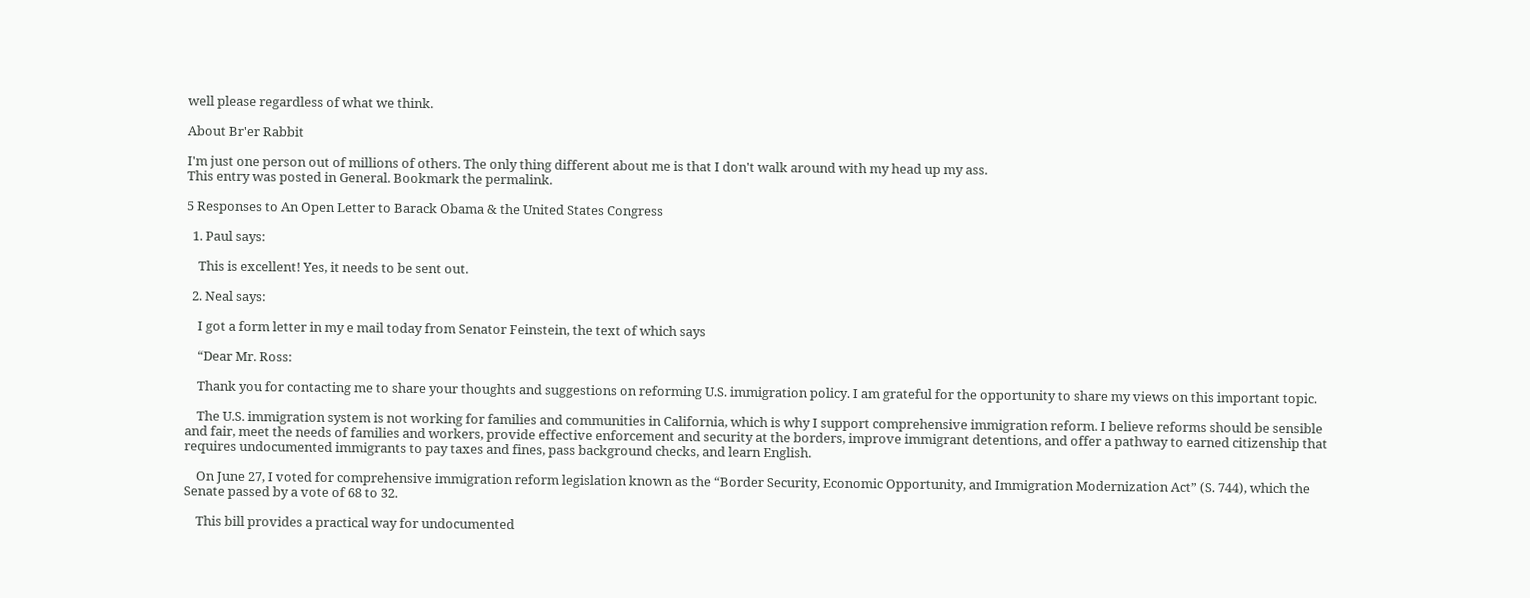well please regardless of what we think.

About Br'er Rabbit

I'm just one person out of millions of others. The only thing different about me is that I don't walk around with my head up my ass.
This entry was posted in General. Bookmark the permalink.

5 Responses to An Open Letter to Barack Obama & the United States Congress

  1. Paul says:

    This is excellent! Yes, it needs to be sent out.

  2. Neal says:

    I got a form letter in my e mail today from Senator Feinstein, the text of which says

    “Dear Mr. Ross:

    Thank you for contacting me to share your thoughts and suggestions on reforming U.S. immigration policy. I am grateful for the opportunity to share my views on this important topic.

    The U.S. immigration system is not working for families and communities in California, which is why I support comprehensive immigration reform. I believe reforms should be sensible and fair, meet the needs of families and workers, provide effective enforcement and security at the borders, improve immigrant detentions, and offer a pathway to earned citizenship that requires undocumented immigrants to pay taxes and fines, pass background checks, and learn English.

    On June 27, I voted for comprehensive immigration reform legislation known as the “Border Security, Economic Opportunity, and Immigration Modernization Act” (S. 744), which the Senate passed by a vote of 68 to 32.

    This bill provides a practical way for undocumented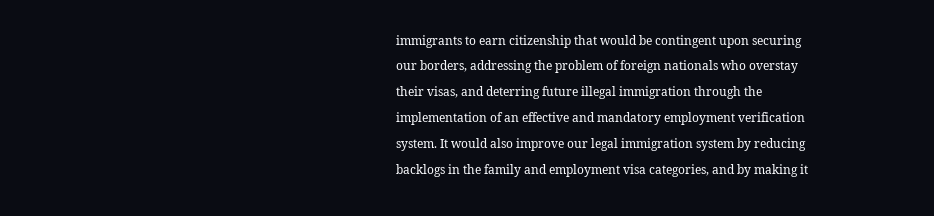immigrants to earn citizenship that would be contingent upon securing our borders, addressing the problem of foreign nationals who overstay their visas, and deterring future illegal immigration through the implementation of an effective and mandatory employment verification system. It would also improve our legal immigration system by reducing backlogs in the family and employment visa categories, and by making it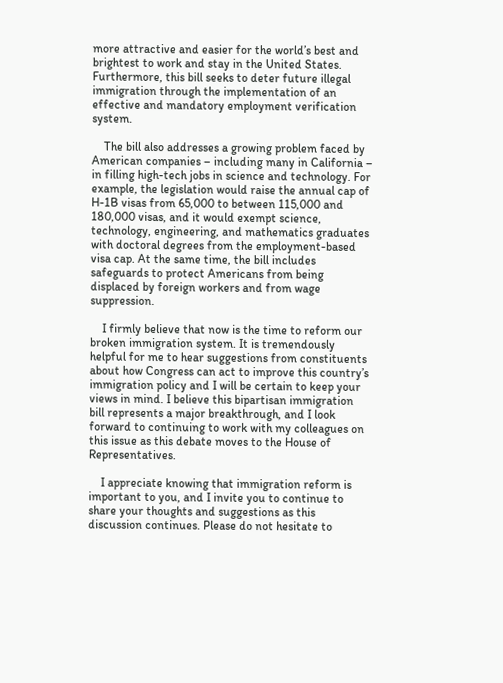more attractive and easier for the world’s best and brightest to work and stay in the United States. Furthermore, this bill seeks to deter future illegal immigration through the implementation of an effective and mandatory employment verification system.

    The bill also addresses a growing problem faced by American companies – including many in California – in filling high-tech jobs in science and technology. For example, the legislation would raise the annual cap of H-1B visas from 65,000 to between 115,000 and 180,000 visas, and it would exempt science, technology, engineering, and mathematics graduates with doctoral degrees from the employment-based visa cap. At the same time, the bill includes safeguards to protect Americans from being displaced by foreign workers and from wage suppression.

    I firmly believe that now is the time to reform our broken immigration system. It is tremendously helpful for me to hear suggestions from constituents about how Congress can act to improve this country’s immigration policy and I will be certain to keep your views in mind. I believe this bipartisan immigration bill represents a major breakthrough, and I look forward to continuing to work with my colleagues on this issue as this debate moves to the House of Representatives.

    I appreciate knowing that immigration reform is important to you, and I invite you to continue to share your thoughts and suggestions as this discussion continues. Please do not hesitate to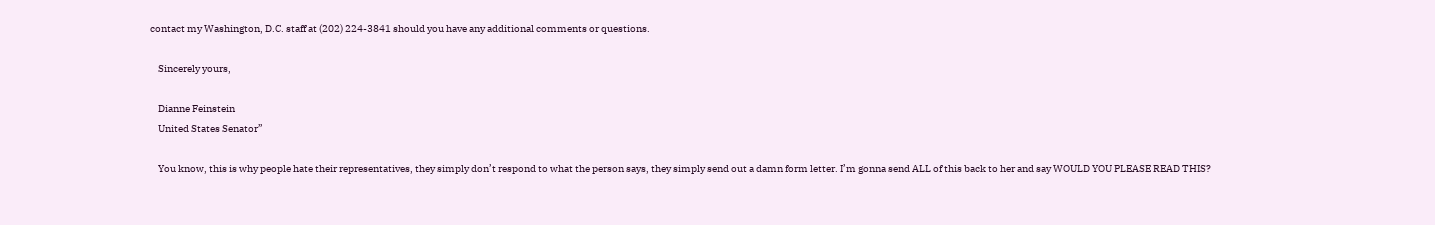contact my Washington, D.C. staff at (202) 224-3841 should you have any additional comments or questions.

    Sincerely yours,

    Dianne Feinstein
    United States Senator”

    You know, this is why people hate their representatives, they simply don’t respond to what the person says, they simply send out a damn form letter. I’m gonna send ALL of this back to her and say WOULD YOU PLEASE READ THIS?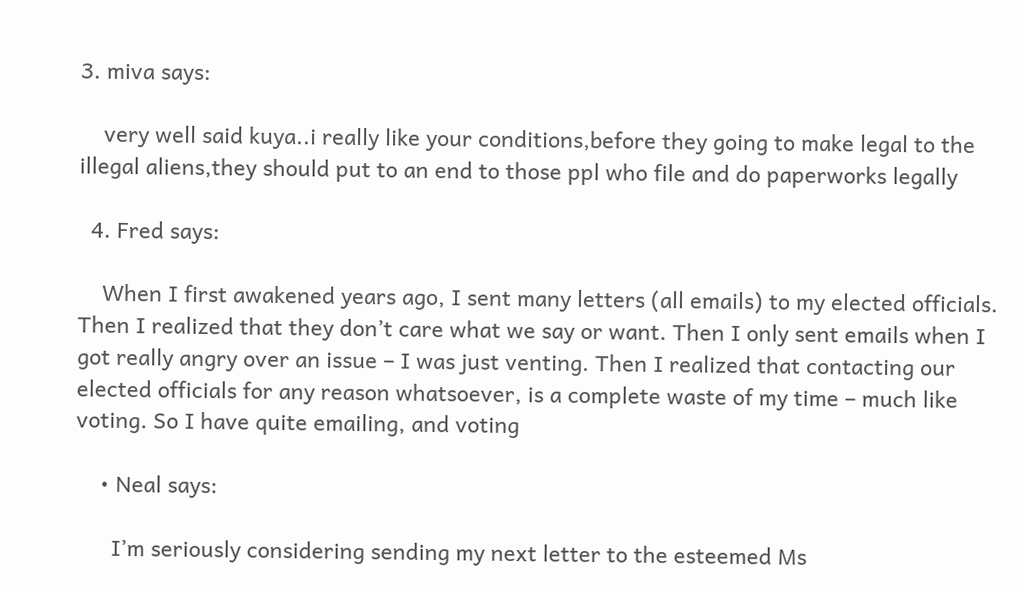3. miva says:

    very well said kuya..i really like your conditions,before they going to make legal to the illegal aliens,they should put to an end to those ppl who file and do paperworks legally

  4. Fred says:

    When I first awakened years ago, I sent many letters (all emails) to my elected officials. Then I realized that they don’t care what we say or want. Then I only sent emails when I got really angry over an issue – I was just venting. Then I realized that contacting our elected officials for any reason whatsoever, is a complete waste of my time – much like voting. So I have quite emailing, and voting

    • Neal says:

      I’m seriously considering sending my next letter to the esteemed Ms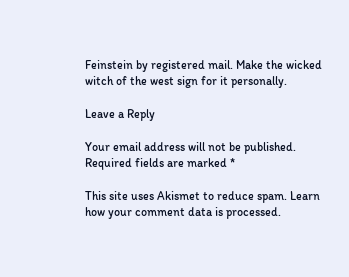Feinstein by registered mail. Make the wicked witch of the west sign for it personally.

Leave a Reply

Your email address will not be published. Required fields are marked *

This site uses Akismet to reduce spam. Learn how your comment data is processed.